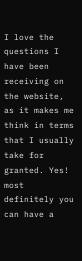I love the questions I have been receiving on the website, as it makes me think in terms that I usually take for granted. Yes! most definitely you can have a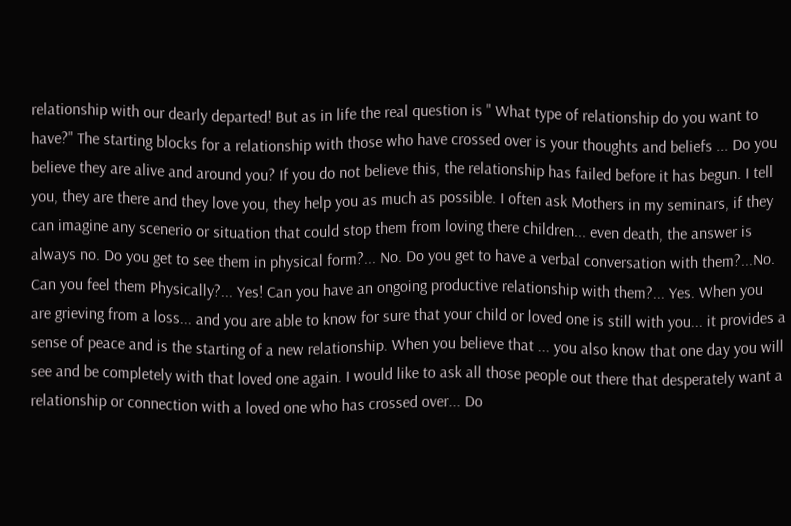relationship with our dearly departed! But as in life the real question is " What type of relationship do you want to have?" The starting blocks for a relationship with those who have crossed over is your thoughts and beliefs ... Do you believe they are alive and around you? If you do not believe this, the relationship has failed before it has begun. I tell you, they are there and they love you, they help you as much as possible. I often ask Mothers in my seminars, if they can imagine any scenerio or situation that could stop them from loving there children... even death, the answer is always no. Do you get to see them in physical form?... No. Do you get to have a verbal conversation with them?...No. Can you feel them Physically?... Yes! Can you have an ongoing productive relationship with them?... Yes. When you are grieving from a loss... and you are able to know for sure that your child or loved one is still with you... it provides a sense of peace and is the starting of a new relationship. When you believe that ... you also know that one day you will see and be completely with that loved one again. I would like to ask all those people out there that desperately want a relationship or connection with a loved one who has crossed over... Do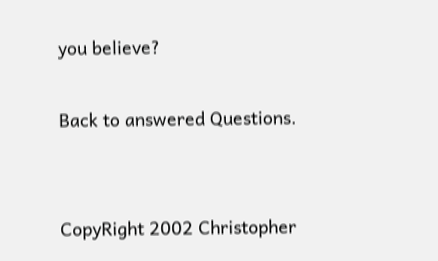you believe?

Back to answered Questions.


CopyRight 2002 Christopher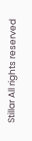Stillar All rights reserved